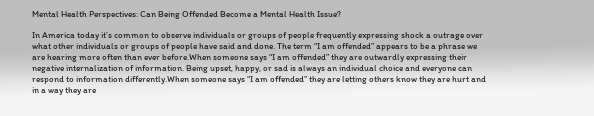Mental Health Perspectives: Can Being Offended Become a Mental Health Issue?

In America today it’s common to observe individuals or groups of people frequently expressing shock a outrage over what other individuals or groups of people have said and done. The term “I am offended” appears to be a phrase we are hearing more often than ever before.When someone says “I am offended” they are outwardly expressing their negative internalization of information. Being upset, happy, or sad is always an individual choice and everyone can respond to information differently.When someone says “I am offended” they are letting others know they are hurt and in a way they are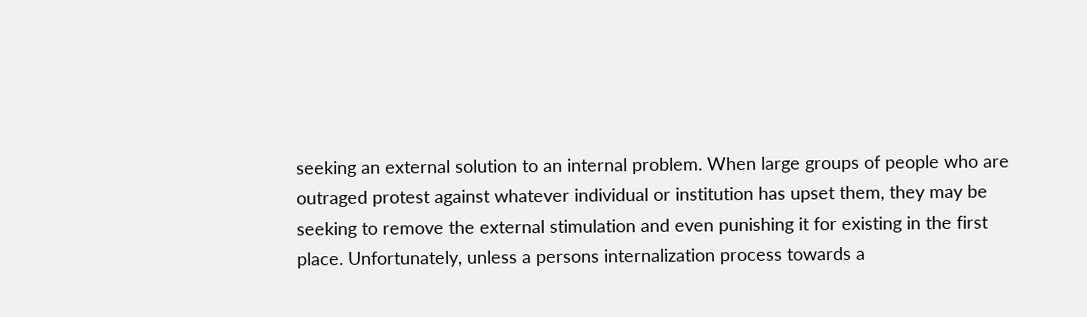seeking an external solution to an internal problem. When large groups of people who are outraged protest against whatever individual or institution has upset them, they may be seeking to remove the external stimulation and even punishing it for existing in the first place. Unfortunately, unless a persons internalization process towards a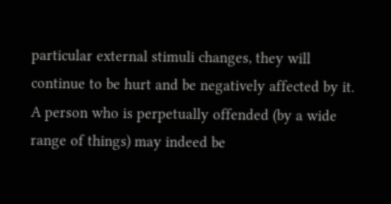particular external stimuli changes, they will continue to be hurt and be negatively affected by it.  A person who is perpetually offended (by a wide range of things) may indeed be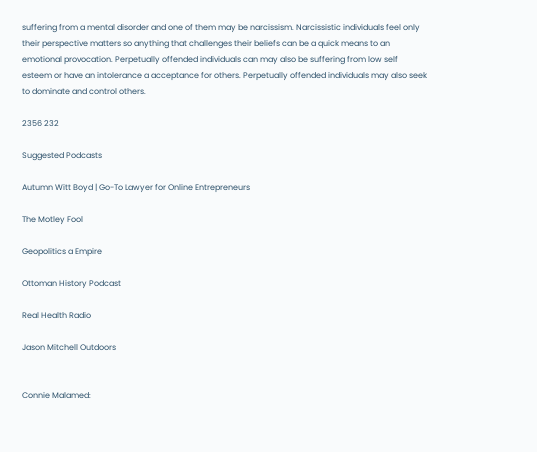suffering from a mental disorder and one of them may be narcissism. Narcissistic individuals feel only their perspective matters so anything that challenges their beliefs can be a quick means to an emotional provocation. Perpetually offended individuals can may also be suffering from low self esteem or have an intolerance a acceptance for others. Perpetually offended individuals may also seek to dominate and control others.

2356 232

Suggested Podcasts

Autumn Witt Boyd | Go-To Lawyer for Online Entrepreneurs

The Motley Fool

Geopolitics a Empire

Ottoman History Podcast

Real Health Radio

Jason Mitchell Outdoors


Connie Malamed: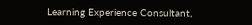Learning Experience Consultant,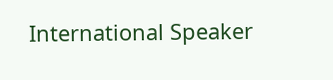International Speaker